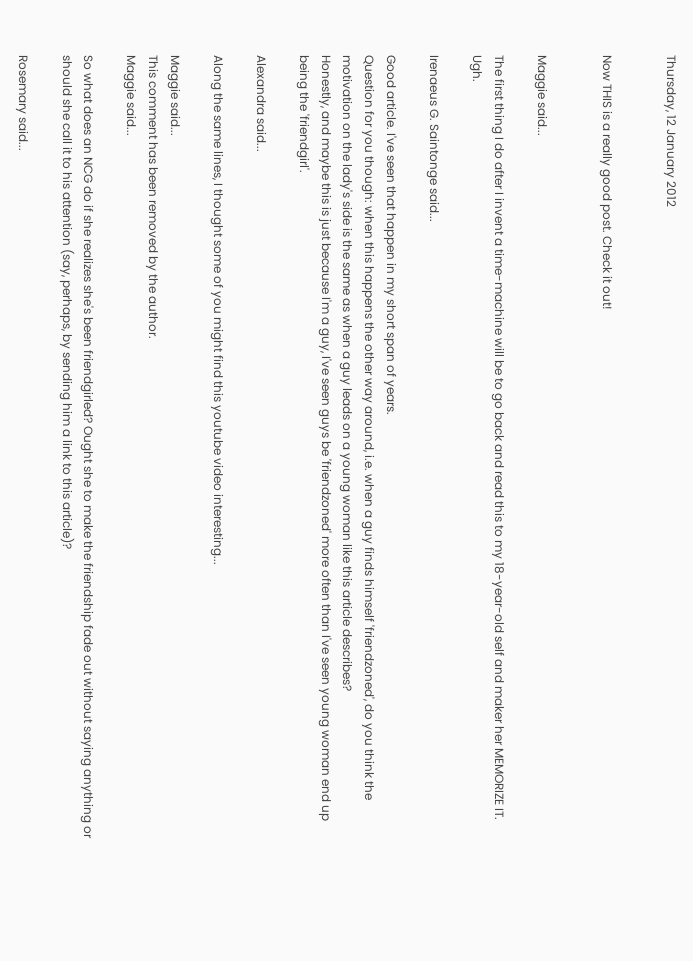Thursday, 12 January 2012


Now THIS is a really good post. Check it out!


Maggie said...

The first thing I do after I invent a time-machine will be to go back and read this to my 18-year-old self and maker her MEMORIZE IT. Ugh.

Irenaeus G. Saintonge said...

Good article. I've seen that happen in my short span of years.
Question for you though: when this happens the other way around, i.e. when a guy finds himself 'friendzoned', do you think the motivation on the lady's side is the same as when a guy leads on a young woman like this article describes?
Honestly, and maybe this is just because I'm a guy, I've seen guys be 'friendzoned' more often than I've seen young woman end up being the 'friendgirl'.

Alexandra said...

Along the same lines, I thought some of you might find this youtube video interesting...

Maggie said...
This comment has been removed by the author.
Maggie said...

So what does an NCG do if she realizes she's been friendgirled? Ought she to make the friendship fade out without saying anything or should she call it to his attention (say, perhaps, by sending him a link to this article)?

Rosemary said...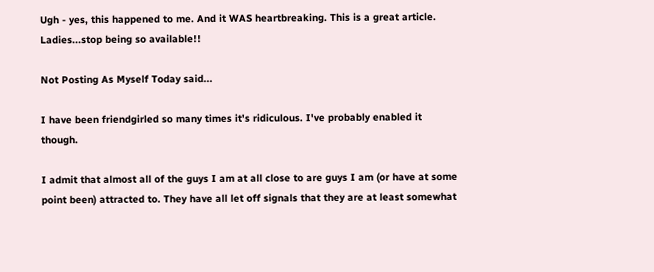Ugh - yes, this happened to me. And it WAS heartbreaking. This is a great article. Ladies...stop being so available!!

Not Posting As Myself Today said...

I have been friendgirled so many times it's ridiculous. I've probably enabled it though.

I admit that almost all of the guys I am at all close to are guys I am (or have at some point been) attracted to. They have all let off signals that they are at least somewhat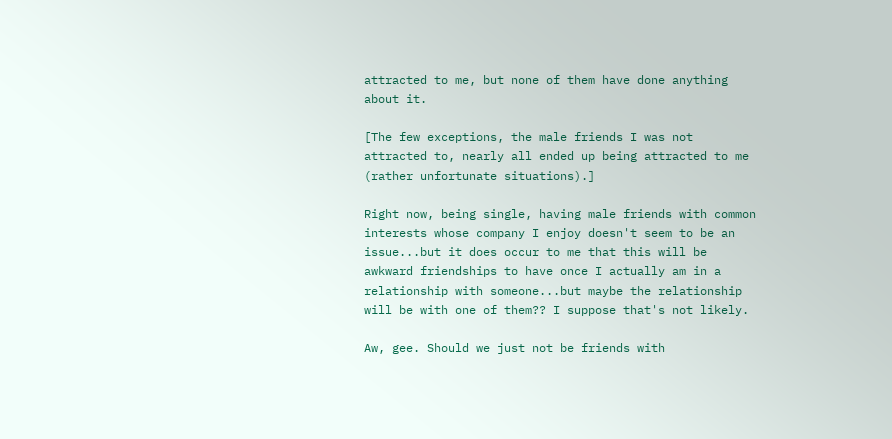attracted to me, but none of them have done anything about it.

[The few exceptions, the male friends I was not attracted to, nearly all ended up being attracted to me (rather unfortunate situations).]

Right now, being single, having male friends with common interests whose company I enjoy doesn't seem to be an issue...but it does occur to me that this will be awkward friendships to have once I actually am in a relationship with someone...but maybe the relationship will be with one of them?? I suppose that's not likely.

Aw, gee. Should we just not be friends with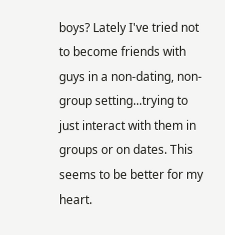boys? Lately I've tried not to become friends with guys in a non-dating, non-group setting...trying to just interact with them in groups or on dates. This seems to be better for my heart.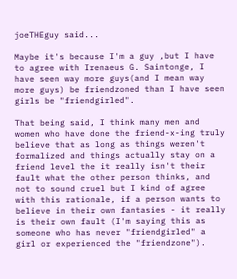joeTHEguy said...

Maybe it's because I'm a guy ,but I have to agree with Irenaeus G. Saintonge, I have seen way more guys(and I mean way more guys) be friendzoned than I have seen girls be "friendgirled".

That being said, I think many men and women who have done the friend-x-ing truly believe that as long as things weren't formalized and things actually stay on a friend level the it really isn't their fault what the other person thinks, and not to sound cruel but I kind of agree with this rationale, if a person wants to believe in their own fantasies - it really is their own fault (I'm saying this as someone who has never "friendgirled" a girl or experienced the "friendzone").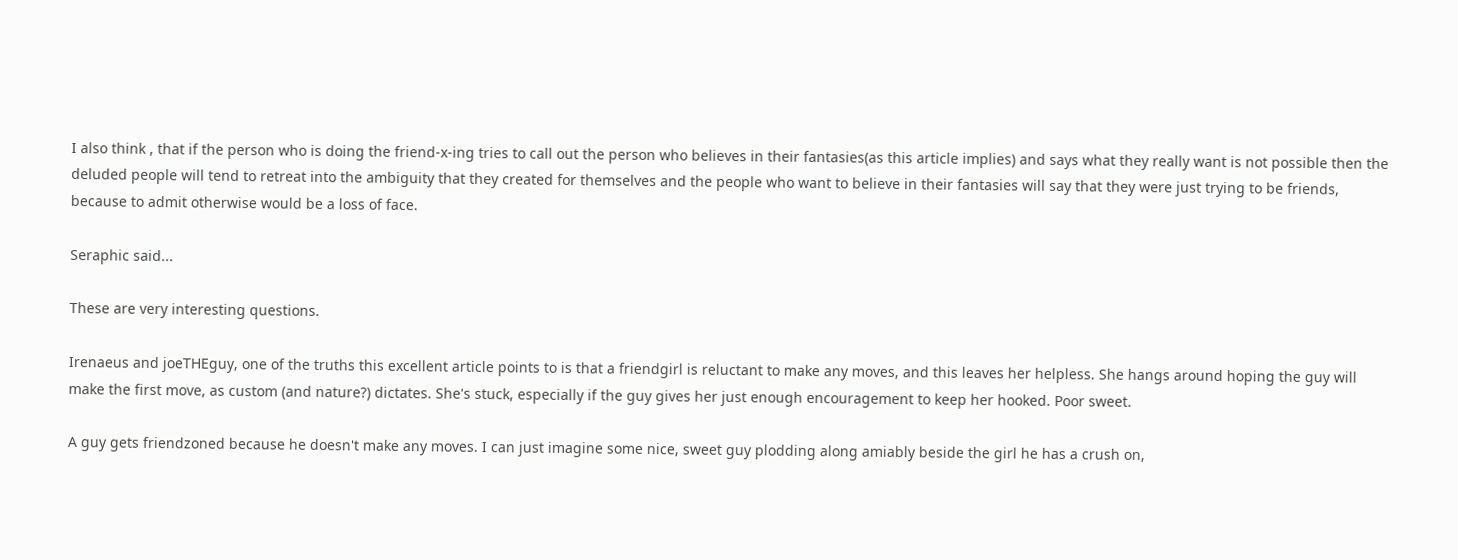I also think , that if the person who is doing the friend-x-ing tries to call out the person who believes in their fantasies(as this article implies) and says what they really want is not possible then the deluded people will tend to retreat into the ambiguity that they created for themselves and the people who want to believe in their fantasies will say that they were just trying to be friends, because to admit otherwise would be a loss of face.

Seraphic said...

These are very interesting questions.

Irenaeus and joeTHEguy, one of the truths this excellent article points to is that a friendgirl is reluctant to make any moves, and this leaves her helpless. She hangs around hoping the guy will make the first move, as custom (and nature?) dictates. She's stuck, especially if the guy gives her just enough encouragement to keep her hooked. Poor sweet.

A guy gets friendzoned because he doesn't make any moves. I can just imagine some nice, sweet guy plodding along amiably beside the girl he has a crush on,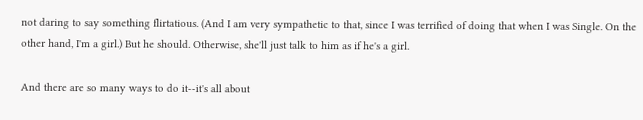not daring to say something flirtatious. (And I am very sympathetic to that, since I was terrified of doing that when I was Single. On the other hand, I'm a girl.) But he should. Otherwise, she'll just talk to him as if he's a girl.

And there are so many ways to do it--it's all about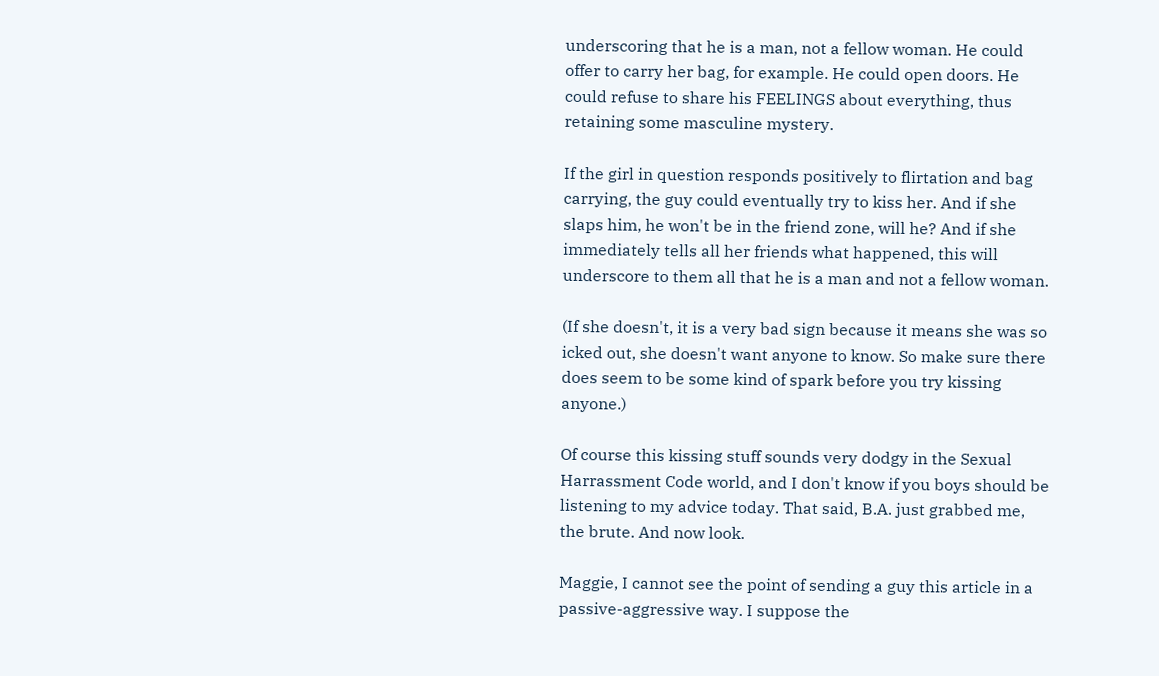underscoring that he is a man, not a fellow woman. He could offer to carry her bag, for example. He could open doors. He could refuse to share his FEELINGS about everything, thus retaining some masculine mystery.

If the girl in question responds positively to flirtation and bag carrying, the guy could eventually try to kiss her. And if she slaps him, he won't be in the friend zone, will he? And if she immediately tells all her friends what happened, this will underscore to them all that he is a man and not a fellow woman.

(If she doesn't, it is a very bad sign because it means she was so icked out, she doesn't want anyone to know. So make sure there does seem to be some kind of spark before you try kissing anyone.)

Of course this kissing stuff sounds very dodgy in the Sexual Harrassment Code world, and I don't know if you boys should be listening to my advice today. That said, B.A. just grabbed me, the brute. And now look.

Maggie, I cannot see the point of sending a guy this article in a passive-aggressive way. I suppose the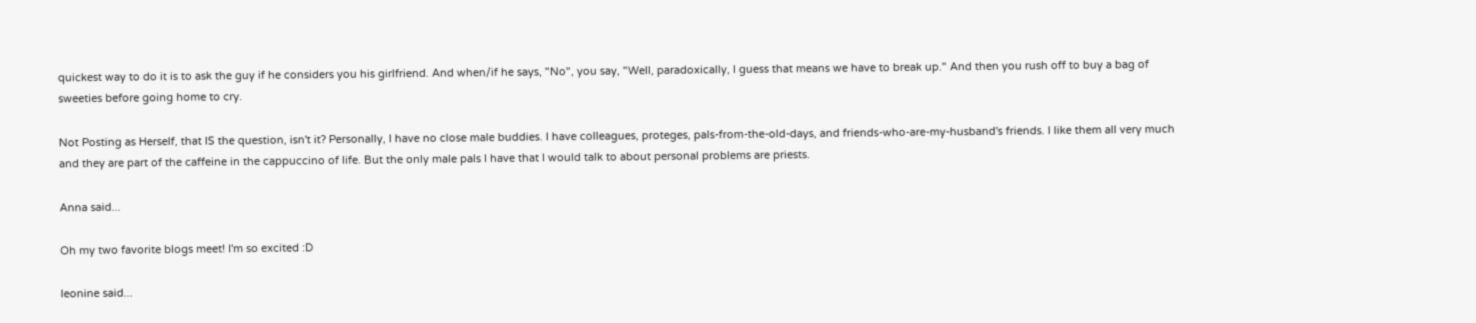quickest way to do it is to ask the guy if he considers you his girlfriend. And when/if he says, "No", you say, "Well, paradoxically, I guess that means we have to break up." And then you rush off to buy a bag of sweeties before going home to cry.

Not Posting as Herself, that IS the question, isn't it? Personally, I have no close male buddies. I have colleagues, proteges, pals-from-the-old-days, and friends-who-are-my-husband's friends. I like them all very much and they are part of the caffeine in the cappuccino of life. But the only male pals I have that I would talk to about personal problems are priests.

Anna said...

Oh my two favorite blogs meet! I'm so excited :D

leonine said...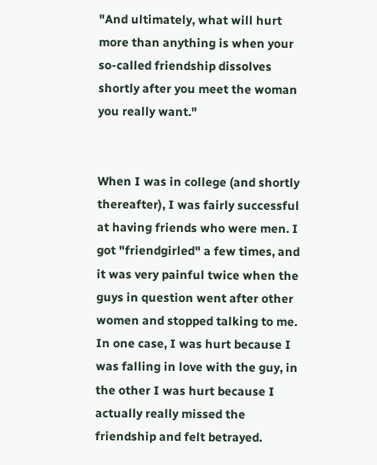"And ultimately, what will hurt more than anything is when your so-called friendship dissolves shortly after you meet the woman you really want."


When I was in college (and shortly thereafter), I was fairly successful at having friends who were men. I got "friendgirled" a few times, and it was very painful twice when the guys in question went after other women and stopped talking to me. In one case, I was hurt because I was falling in love with the guy, in the other I was hurt because I actually really missed the friendship and felt betrayed.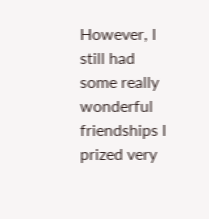However, I still had some really wonderful friendships I prized very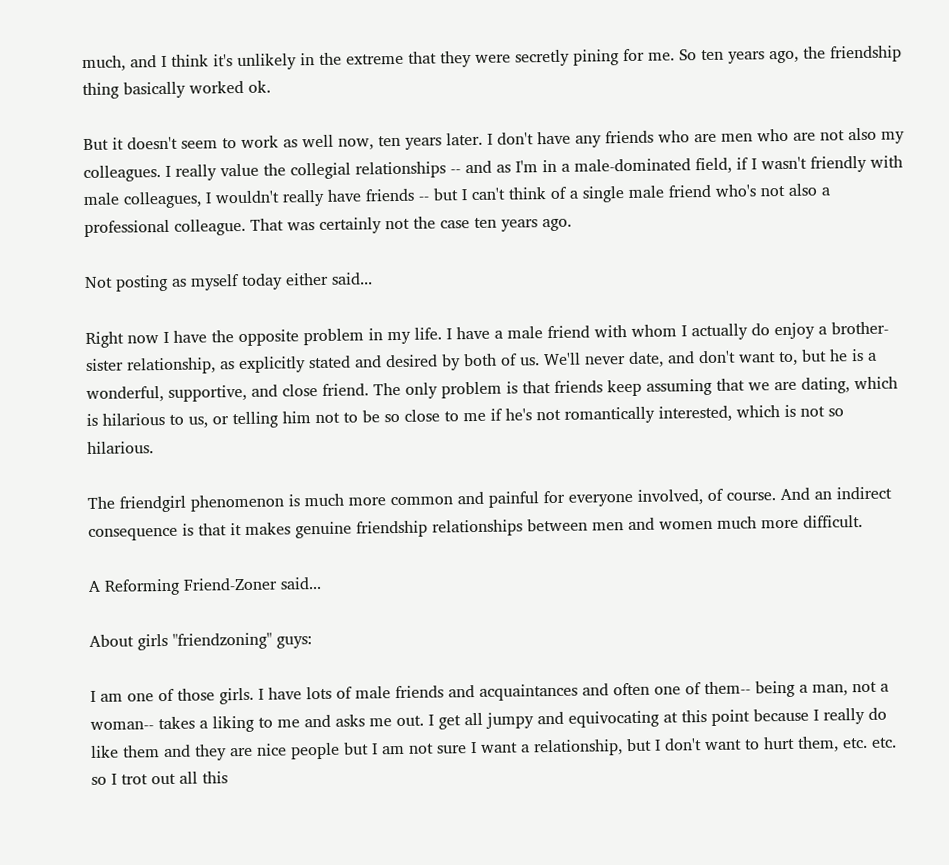much, and I think it's unlikely in the extreme that they were secretly pining for me. So ten years ago, the friendship thing basically worked ok.

But it doesn't seem to work as well now, ten years later. I don't have any friends who are men who are not also my colleagues. I really value the collegial relationships -- and as I'm in a male-dominated field, if I wasn't friendly with male colleagues, I wouldn't really have friends -- but I can't think of a single male friend who's not also a professional colleague. That was certainly not the case ten years ago.

Not posting as myself today either said...

Right now I have the opposite problem in my life. I have a male friend with whom I actually do enjoy a brother-sister relationship, as explicitly stated and desired by both of us. We'll never date, and don't want to, but he is a wonderful, supportive, and close friend. The only problem is that friends keep assuming that we are dating, which is hilarious to us, or telling him not to be so close to me if he's not romantically interested, which is not so hilarious.

The friendgirl phenomenon is much more common and painful for everyone involved, of course. And an indirect consequence is that it makes genuine friendship relationships between men and women much more difficult.

A Reforming Friend-Zoner said...

About girls "friendzoning" guys:

I am one of those girls. I have lots of male friends and acquaintances and often one of them-- being a man, not a woman-- takes a liking to me and asks me out. I get all jumpy and equivocating at this point because I really do like them and they are nice people but I am not sure I want a relationship, but I don't want to hurt them, etc. etc. so I trot out all this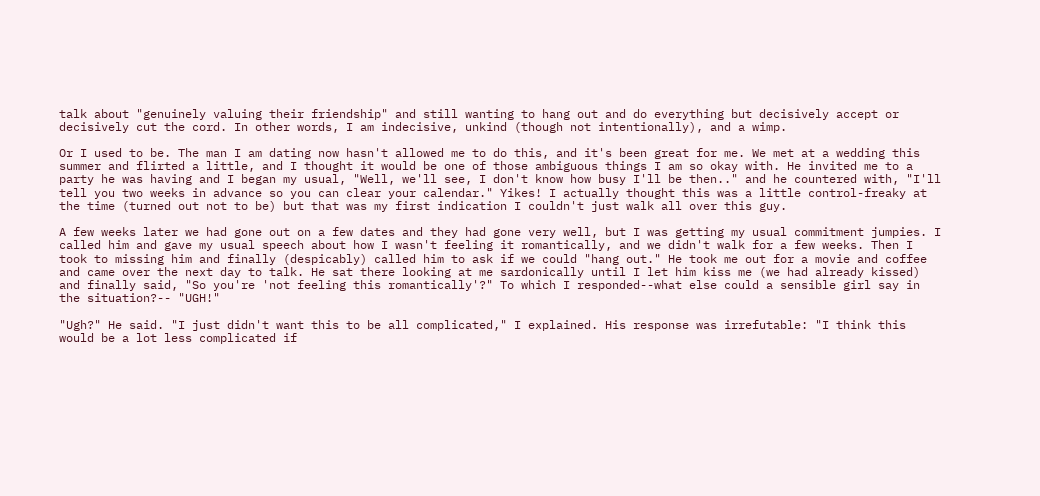talk about "genuinely valuing their friendship" and still wanting to hang out and do everything but decisively accept or decisively cut the cord. In other words, I am indecisive, unkind (though not intentionally), and a wimp.

Or I used to be. The man I am dating now hasn't allowed me to do this, and it's been great for me. We met at a wedding this summer and flirted a little, and I thought it would be one of those ambiguous things I am so okay with. He invited me to a party he was having and I began my usual, "Well, we'll see, I don't know how busy I'll be then.." and he countered with, "I'll tell you two weeks in advance so you can clear your calendar." Yikes! I actually thought this was a little control-freaky at the time (turned out not to be) but that was my first indication I couldn't just walk all over this guy.

A few weeks later we had gone out on a few dates and they had gone very well, but I was getting my usual commitment jumpies. I called him and gave my usual speech about how I wasn't feeling it romantically, and we didn't walk for a few weeks. Then I took to missing him and finally (despicably) called him to ask if we could "hang out." He took me out for a movie and coffee and came over the next day to talk. He sat there looking at me sardonically until I let him kiss me (we had already kissed) and finally said, "So you're 'not feeling this romantically'?" To which I responded--what else could a sensible girl say in the situation?-- "UGH!"

"Ugh?" He said. "I just didn't want this to be all complicated," I explained. His response was irrefutable: "I think this would be a lot less complicated if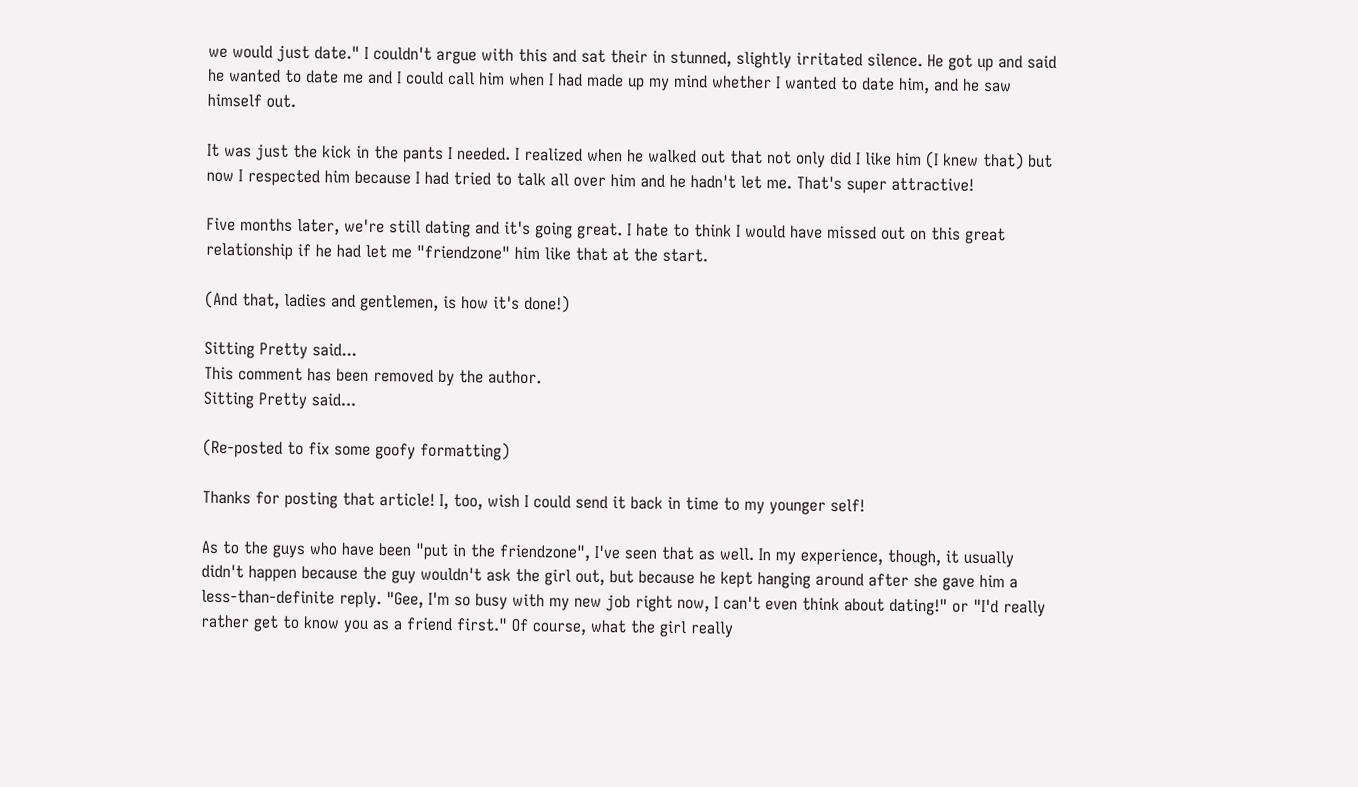we would just date." I couldn't argue with this and sat their in stunned, slightly irritated silence. He got up and said he wanted to date me and I could call him when I had made up my mind whether I wanted to date him, and he saw himself out.

It was just the kick in the pants I needed. I realized when he walked out that not only did I like him (I knew that) but now I respected him because I had tried to talk all over him and he hadn't let me. That's super attractive!

Five months later, we're still dating and it's going great. I hate to think I would have missed out on this great relationship if he had let me "friendzone" him like that at the start.

(And that, ladies and gentlemen, is how it's done!)

Sitting Pretty said...
This comment has been removed by the author.
Sitting Pretty said...

(Re-posted to fix some goofy formatting)

Thanks for posting that article! I, too, wish I could send it back in time to my younger self!

As to the guys who have been "put in the friendzone", I've seen that as well. In my experience, though, it usually didn't happen because the guy wouldn't ask the girl out, but because he kept hanging around after she gave him a less-than-definite reply. "Gee, I'm so busy with my new job right now, I can't even think about dating!" or "I'd really rather get to know you as a friend first." Of course, what the girl really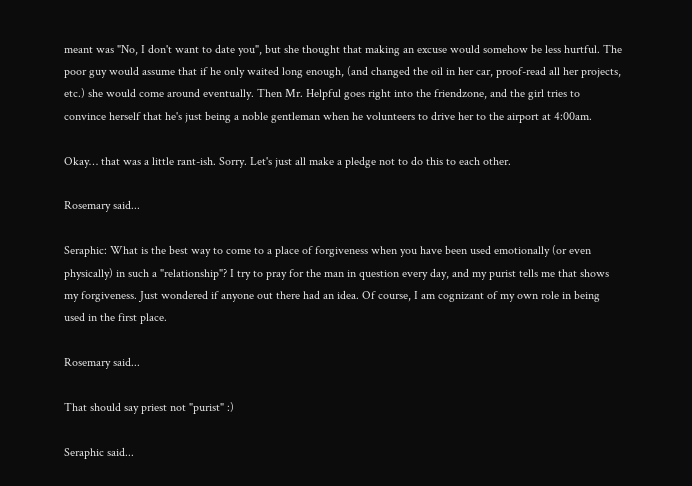meant was "No, I don't want to date you", but she thought that making an excuse would somehow be less hurtful. The poor guy would assume that if he only waited long enough, (and changed the oil in her car, proof-read all her projects, etc.) she would come around eventually. Then Mr. Helpful goes right into the friendzone, and the girl tries to convince herself that he's just being a noble gentleman when he volunteers to drive her to the airport at 4:00am.

Okay… that was a little rant-ish. Sorry. Let's just all make a pledge not to do this to each other.

Rosemary said...

Seraphic: What is the best way to come to a place of forgiveness when you have been used emotionally (or even physically) in such a "relationship"? I try to pray for the man in question every day, and my purist tells me that shows my forgiveness. Just wondered if anyone out there had an idea. Of course, I am cognizant of my own role in being used in the first place.

Rosemary said...

That should say priest not "purist" :)

Seraphic said...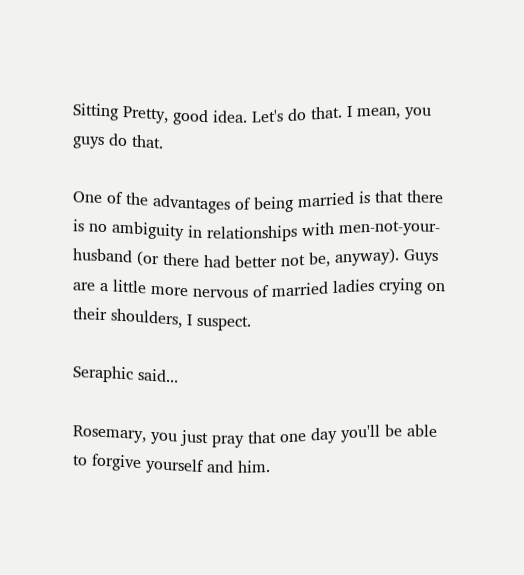Sitting Pretty, good idea. Let's do that. I mean, you guys do that.

One of the advantages of being married is that there is no ambiguity in relationships with men-not-your-husband (or there had better not be, anyway). Guys are a little more nervous of married ladies crying on their shoulders, I suspect.

Seraphic said...

Rosemary, you just pray that one day you'll be able to forgive yourself and him.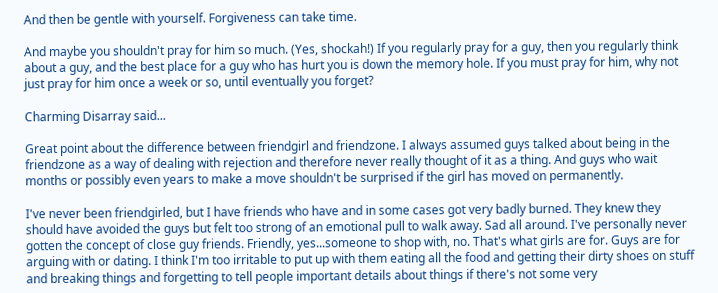And then be gentle with yourself. Forgiveness can take time.

And maybe you shouldn't pray for him so much. (Yes, shockah!) If you regularly pray for a guy, then you regularly think about a guy, and the best place for a guy who has hurt you is down the memory hole. If you must pray for him, why not just pray for him once a week or so, until eventually you forget?

Charming Disarray said...

Great point about the difference between friendgirl and friendzone. I always assumed guys talked about being in the friendzone as a way of dealing with rejection and therefore never really thought of it as a thing. And guys who wait months or possibly even years to make a move shouldn't be surprised if the girl has moved on permanently.

I've never been friendgirled, but I have friends who have and in some cases got very badly burned. They knew they should have avoided the guys but felt too strong of an emotional pull to walk away. Sad all around. I've personally never gotten the concept of close guy friends. Friendly, yes...someone to shop with, no. That's what girls are for. Guys are for arguing with or dating. I think I'm too irritable to put up with them eating all the food and getting their dirty shoes on stuff and breaking things and forgetting to tell people important details about things if there's not some very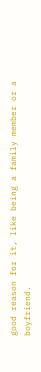good reason for it, like being a family member or a boyfriend.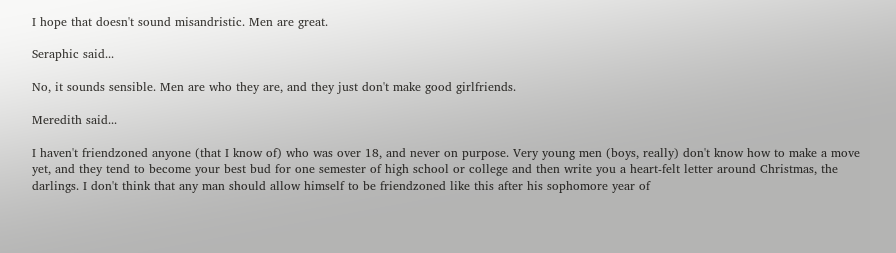I hope that doesn't sound misandristic. Men are great.

Seraphic said...

No, it sounds sensible. Men are who they are, and they just don't make good girlfriends.

Meredith said...

I haven't friendzoned anyone (that I know of) who was over 18, and never on purpose. Very young men (boys, really) don't know how to make a move yet, and they tend to become your best bud for one semester of high school or college and then write you a heart-felt letter around Christmas, the darlings. I don't think that any man should allow himself to be friendzoned like this after his sophomore year of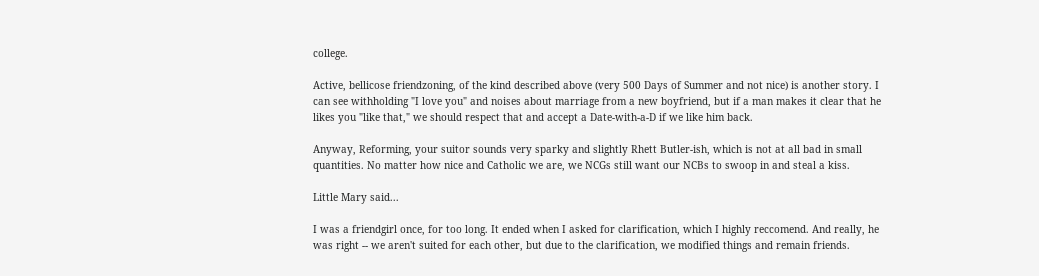college.

Active, bellicose friendzoning, of the kind described above (very 500 Days of Summer and not nice) is another story. I can see withholding "I love you" and noises about marriage from a new boyfriend, but if a man makes it clear that he likes you "like that," we should respect that and accept a Date-with-a-D if we like him back.

Anyway, Reforming, your suitor sounds very sparky and slightly Rhett Butler-ish, which is not at all bad in small quantities. No matter how nice and Catholic we are, we NCGs still want our NCBs to swoop in and steal a kiss.

Little Mary said...

I was a friendgirl once, for too long. It ended when I asked for clarification, which I highly reccomend. And really, he was right -- we aren't suited for each other, but due to the clarification, we modified things and remain friends.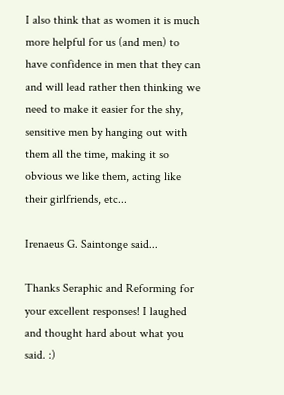I also think that as women it is much more helpful for us (and men) to have confidence in men that they can and will lead rather then thinking we need to make it easier for the shy, sensitive men by hanging out with them all the time, making it so obvious we like them, acting like their girlfriends, etc...

Irenaeus G. Saintonge said...

Thanks Seraphic and Reforming for your excellent responses! I laughed and thought hard about what you said. :)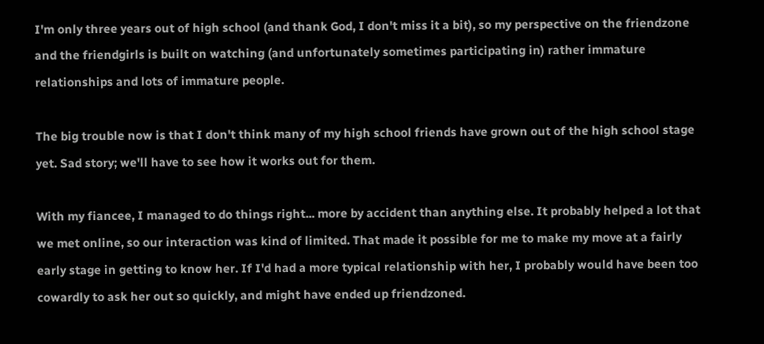I'm only three years out of high school (and thank God, I don't miss it a bit), so my perspective on the friendzone and the friendgirls is built on watching (and unfortunately sometimes participating in) rather immature relationships and lots of immature people.

The big trouble now is that I don't think many of my high school friends have grown out of the high school stage yet. Sad story; we'll have to see how it works out for them.

With my fiancee, I managed to do things right... more by accident than anything else. It probably helped a lot that we met online, so our interaction was kind of limited. That made it possible for me to make my move at a fairly early stage in getting to know her. If I'd had a more typical relationship with her, I probably would have been too cowardly to ask her out so quickly, and might have ended up friendzoned.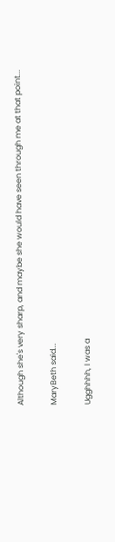Although she's very sharp, and maybe she would have seen through me at that point...

MaryBeth said...

Ugghhhh, I was a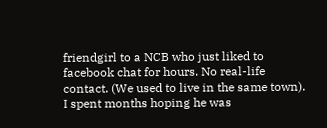friendgirl to a NCB who just liked to facebook chat for hours. No real-life contact. (We used to live in the same town). I spent months hoping he was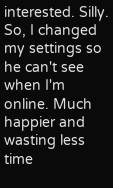interested. Silly. So, I changed my settings so he can't see when I'm online. Much happier and wasting less time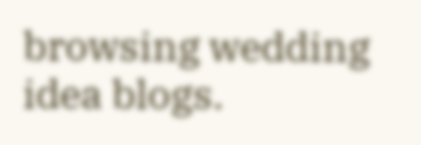browsing wedding idea blogs.